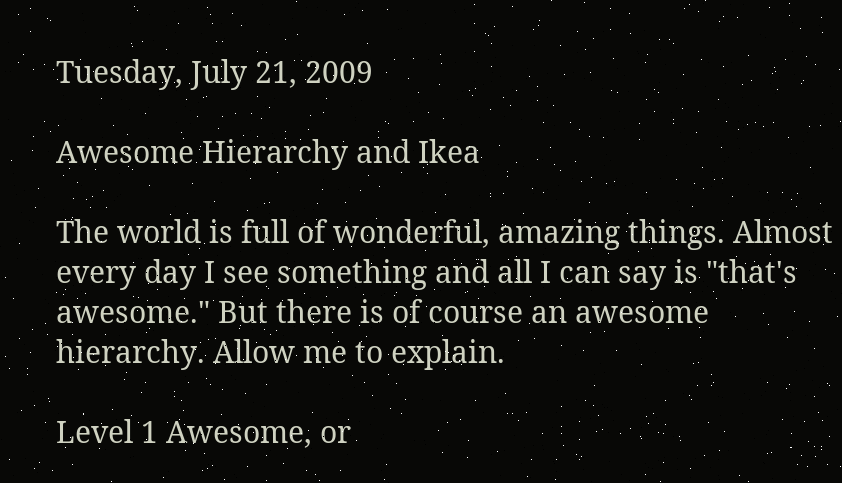Tuesday, July 21, 2009

Awesome Hierarchy and Ikea

The world is full of wonderful, amazing things. Almost every day I see something and all I can say is "that's awesome." But there is of course an awesome hierarchy. Allow me to explain.

Level 1 Awesome, or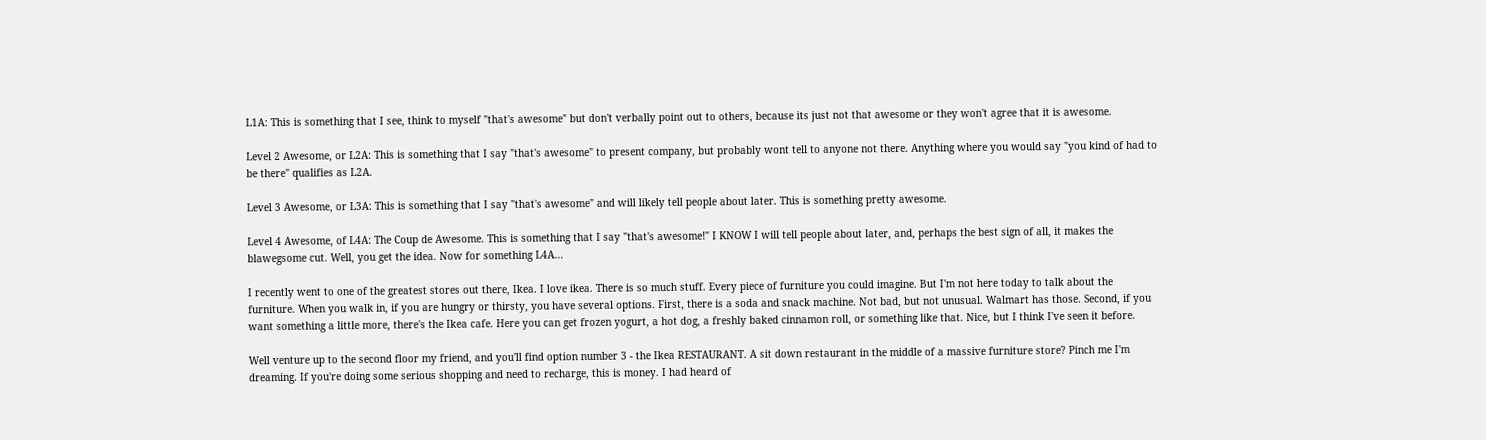L1A: This is something that I see, think to myself "that's awesome" but don't verbally point out to others, because its just not that awesome or they won't agree that it is awesome.

Level 2 Awesome, or L2A: This is something that I say "that's awesome" to present company, but probably wont tell to anyone not there. Anything where you would say "you kind of had to be there" qualifies as L2A.

Level 3 Awesome, or L3A: This is something that I say "that's awesome" and will likely tell people about later. This is something pretty awesome.

Level 4 Awesome, of L4A: The Coup de Awesome. This is something that I say "that's awesome!" I KNOW I will tell people about later, and, perhaps the best sign of all, it makes the blawegsome cut. Well, you get the idea. Now for something L4A...

I recently went to one of the greatest stores out there, Ikea. I love ikea. There is so much stuff. Every piece of furniture you could imagine. But I'm not here today to talk about the furniture. When you walk in, if you are hungry or thirsty, you have several options. First, there is a soda and snack machine. Not bad, but not unusual. Walmart has those. Second, if you want something a little more, there's the Ikea cafe. Here you can get frozen yogurt, a hot dog, a freshly baked cinnamon roll, or something like that. Nice, but I think I've seen it before.

Well venture up to the second floor my friend, and you'll find option number 3 - the Ikea RESTAURANT. A sit down restaurant in the middle of a massive furniture store? Pinch me I'm dreaming. If you're doing some serious shopping and need to recharge, this is money. I had heard of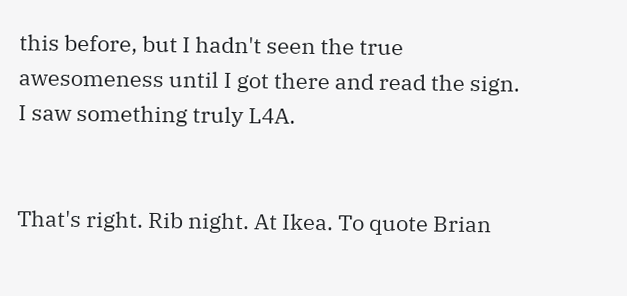this before, but I hadn't seen the true awesomeness until I got there and read the sign. I saw something truly L4A.


That's right. Rib night. At Ikea. To quote Brian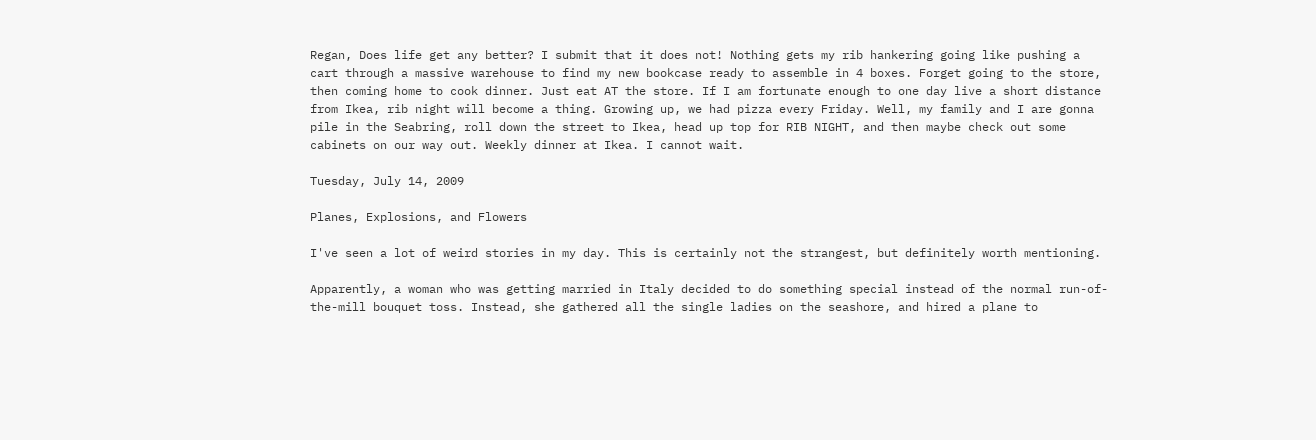Regan, Does life get any better? I submit that it does not! Nothing gets my rib hankering going like pushing a cart through a massive warehouse to find my new bookcase ready to assemble in 4 boxes. Forget going to the store, then coming home to cook dinner. Just eat AT the store. If I am fortunate enough to one day live a short distance from Ikea, rib night will become a thing. Growing up, we had pizza every Friday. Well, my family and I are gonna pile in the Seabring, roll down the street to Ikea, head up top for RIB NIGHT, and then maybe check out some cabinets on our way out. Weekly dinner at Ikea. I cannot wait.

Tuesday, July 14, 2009

Planes, Explosions, and Flowers

I've seen a lot of weird stories in my day. This is certainly not the strangest, but definitely worth mentioning.

Apparently, a woman who was getting married in Italy decided to do something special instead of the normal run-of-the-mill bouquet toss. Instead, she gathered all the single ladies on the seashore, and hired a plane to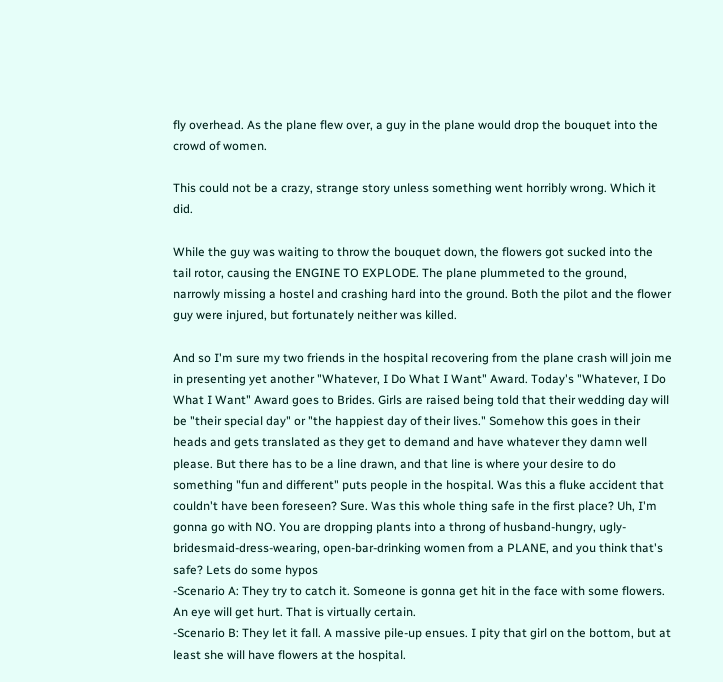fly overhead. As the plane flew over, a guy in the plane would drop the bouquet into the crowd of women.

This could not be a crazy, strange story unless something went horribly wrong. Which it did.

While the guy was waiting to throw the bouquet down, the flowers got sucked into the tail rotor, causing the ENGINE TO EXPLODE. The plane plummeted to the ground, narrowly missing a hostel and crashing hard into the ground. Both the pilot and the flower guy were injured, but fortunately neither was killed.

And so I'm sure my two friends in the hospital recovering from the plane crash will join me in presenting yet another "Whatever, I Do What I Want" Award. Today's "Whatever, I Do What I Want" Award goes to Brides. Girls are raised being told that their wedding day will be "their special day" or "the happiest day of their lives." Somehow this goes in their heads and gets translated as they get to demand and have whatever they damn well please. But there has to be a line drawn, and that line is where your desire to do something "fun and different" puts people in the hospital. Was this a fluke accident that couldn't have been foreseen? Sure. Was this whole thing safe in the first place? Uh, I'm gonna go with NO. You are dropping plants into a throng of husband-hungry, ugly-bridesmaid-dress-wearing, open-bar-drinking women from a PLANE, and you think that's safe? Lets do some hypos
-Scenario A: They try to catch it. Someone is gonna get hit in the face with some flowers. An eye will get hurt. That is virtually certain.
-Scenario B: They let it fall. A massive pile-up ensues. I pity that girl on the bottom, but at least she will have flowers at the hospital.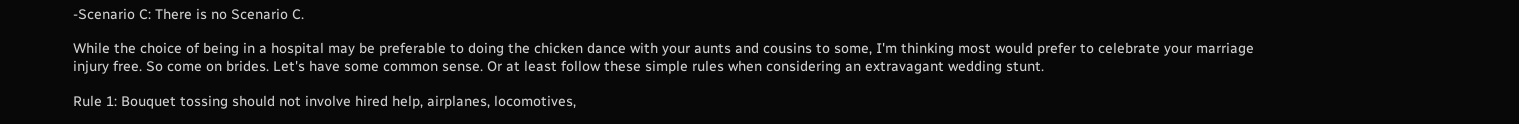-Scenario C: There is no Scenario C.

While the choice of being in a hospital may be preferable to doing the chicken dance with your aunts and cousins to some, I'm thinking most would prefer to celebrate your marriage injury free. So come on brides. Let's have some common sense. Or at least follow these simple rules when considering an extravagant wedding stunt.

Rule 1: Bouquet tossing should not involve hired help, airplanes, locomotives,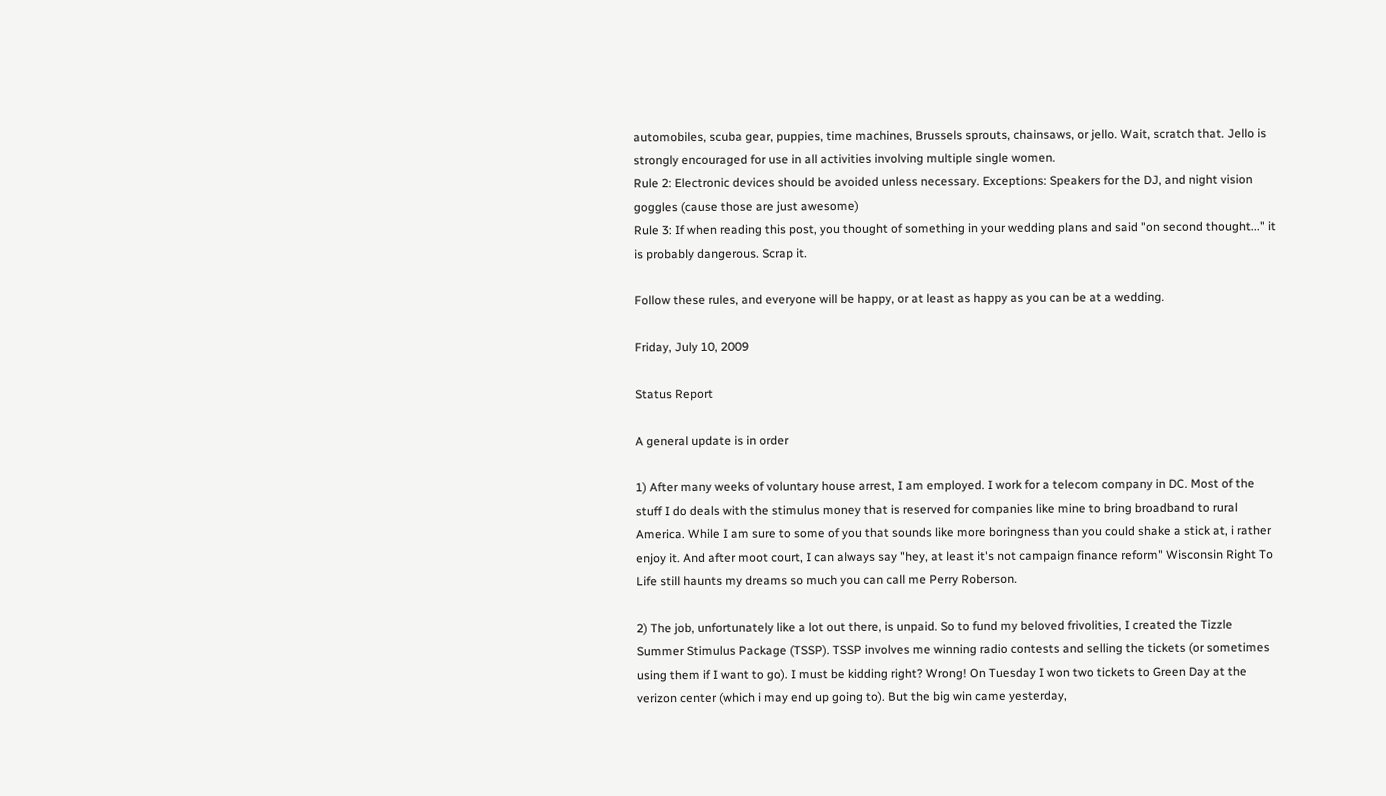automobiles, scuba gear, puppies, time machines, Brussels sprouts, chainsaws, or jello. Wait, scratch that. Jello is strongly encouraged for use in all activities involving multiple single women.
Rule 2: Electronic devices should be avoided unless necessary. Exceptions: Speakers for the DJ, and night vision goggles (cause those are just awesome)
Rule 3: If when reading this post, you thought of something in your wedding plans and said "on second thought..." it is probably dangerous. Scrap it.

Follow these rules, and everyone will be happy, or at least as happy as you can be at a wedding.

Friday, July 10, 2009

Status Report

A general update is in order

1) After many weeks of voluntary house arrest, I am employed. I work for a telecom company in DC. Most of the stuff I do deals with the stimulus money that is reserved for companies like mine to bring broadband to rural America. While I am sure to some of you that sounds like more boringness than you could shake a stick at, i rather enjoy it. And after moot court, I can always say "hey, at least it's not campaign finance reform" Wisconsin Right To Life still haunts my dreams so much you can call me Perry Roberson.

2) The job, unfortunately like a lot out there, is unpaid. So to fund my beloved frivolities, I created the Tizzle Summer Stimulus Package (TSSP). TSSP involves me winning radio contests and selling the tickets (or sometimes using them if I want to go). I must be kidding right? Wrong! On Tuesday I won two tickets to Green Day at the verizon center (which i may end up going to). But the big win came yesterday,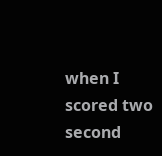when I scored two second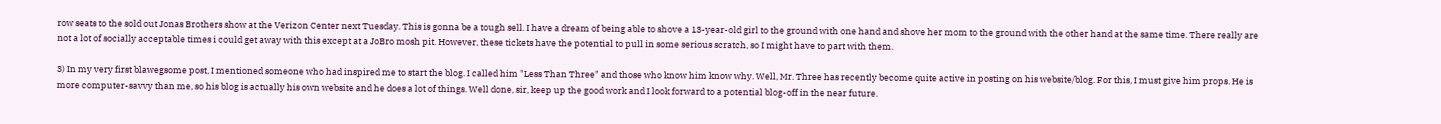row seats to the sold out Jonas Brothers show at the Verizon Center next Tuesday. This is gonna be a tough sell. I have a dream of being able to shove a 13-year-old girl to the ground with one hand and shove her mom to the ground with the other hand at the same time. There really are not a lot of socially acceptable times i could get away with this except at a JoBro mosh pit. However, these tickets have the potential to pull in some serious scratch, so I might have to part with them.

3) In my very first blawegsome post, I mentioned someone who had inspired me to start the blog. I called him "Less Than Three" and those who know him know why. Well, Mr. Three has recently become quite active in posting on his website/blog. For this, I must give him props. He is more computer-savvy than me, so his blog is actually his own website and he does a lot of things. Well done, sir, keep up the good work and I look forward to a potential blog-off in the near future.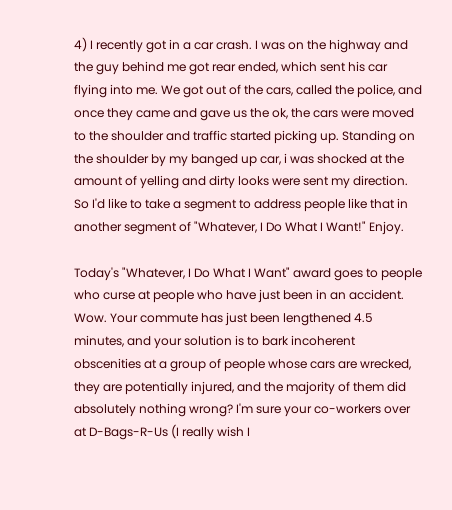4) I recently got in a car crash. I was on the highway and the guy behind me got rear ended, which sent his car flying into me. We got out of the cars, called the police, and once they came and gave us the ok, the cars were moved to the shoulder and traffic started picking up. Standing on the shoulder by my banged up car, i was shocked at the amount of yelling and dirty looks were sent my direction. So I'd like to take a segment to address people like that in another segment of "Whatever, I Do What I Want!" Enjoy.

Today's "Whatever, I Do What I Want" award goes to people who curse at people who have just been in an accident. Wow. Your commute has just been lengthened 4.5 minutes, and your solution is to bark incoherent obscenities at a group of people whose cars are wrecked, they are potentially injured, and the majority of them did absolutely nothing wrong? I'm sure your co-workers over at D-Bags-R-Us (I really wish I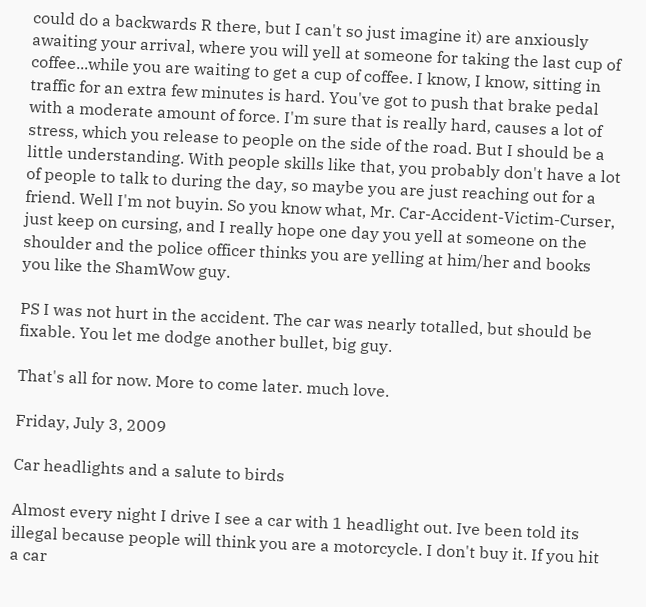could do a backwards R there, but I can't so just imagine it) are anxiously awaiting your arrival, where you will yell at someone for taking the last cup of coffee...while you are waiting to get a cup of coffee. I know, I know, sitting in traffic for an extra few minutes is hard. You've got to push that brake pedal with a moderate amount of force. I'm sure that is really hard, causes a lot of stress, which you release to people on the side of the road. But I should be a little understanding. With people skills like that, you probably don't have a lot of people to talk to during the day, so maybe you are just reaching out for a friend. Well I'm not buyin. So you know what, Mr. Car-Accident-Victim-Curser, just keep on cursing, and I really hope one day you yell at someone on the shoulder and the police officer thinks you are yelling at him/her and books you like the ShamWow guy.

PS I was not hurt in the accident. The car was nearly totalled, but should be fixable. You let me dodge another bullet, big guy.

That's all for now. More to come later. much love.

Friday, July 3, 2009

Car headlights and a salute to birds

Almost every night I drive I see a car with 1 headlight out. Ive been told its illegal because people will think you are a motorcycle. I don't buy it. If you hit a car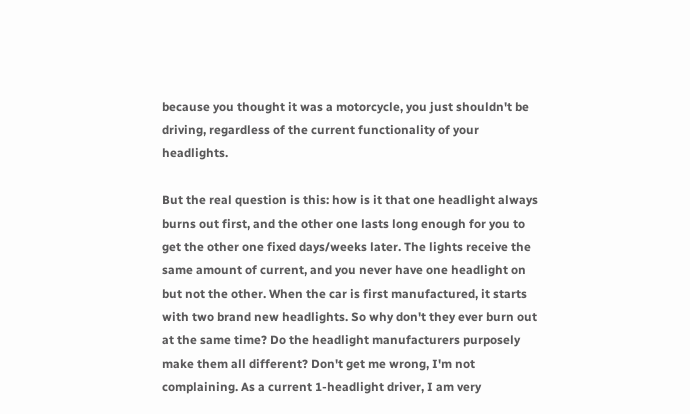because you thought it was a motorcycle, you just shouldn't be driving, regardless of the current functionality of your headlights.

But the real question is this: how is it that one headlight always burns out first, and the other one lasts long enough for you to get the other one fixed days/weeks later. The lights receive the same amount of current, and you never have one headlight on but not the other. When the car is first manufactured, it starts with two brand new headlights. So why don't they ever burn out at the same time? Do the headlight manufacturers purposely make them all different? Don't get me wrong, I'm not complaining. As a current 1-headlight driver, I am very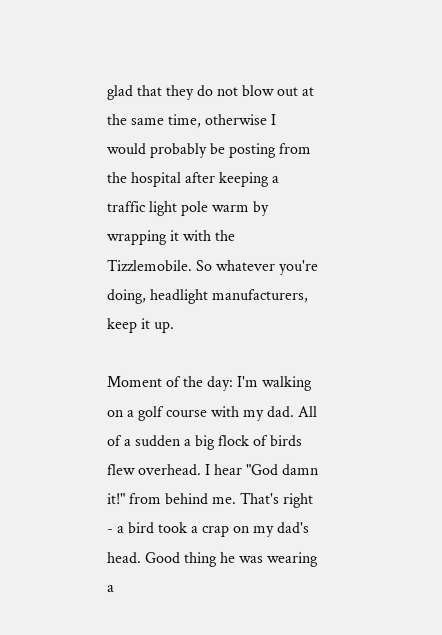glad that they do not blow out at the same time, otherwise I would probably be posting from the hospital after keeping a traffic light pole warm by wrapping it with the Tizzlemobile. So whatever you're doing, headlight manufacturers, keep it up.

Moment of the day: I'm walking on a golf course with my dad. All of a sudden a big flock of birds flew overhead. I hear "God damn it!" from behind me. That's right - a bird took a crap on my dad's head. Good thing he was wearing a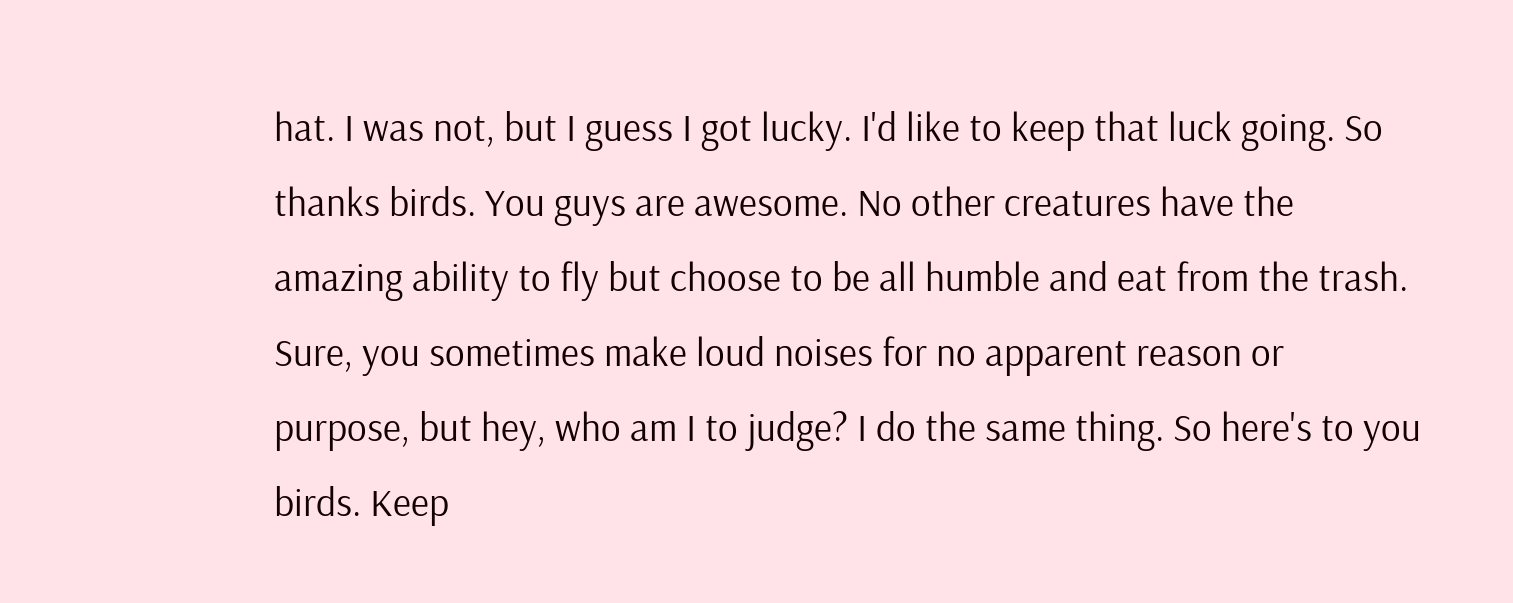hat. I was not, but I guess I got lucky. I'd like to keep that luck going. So thanks birds. You guys are awesome. No other creatures have the amazing ability to fly but choose to be all humble and eat from the trash. Sure, you sometimes make loud noises for no apparent reason or purpose, but hey, who am I to judge? I do the same thing. So here's to you birds. Keep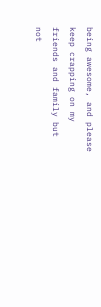being awesome, and please keep crapping on my friends and family but not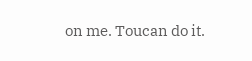on me. Toucan do it.